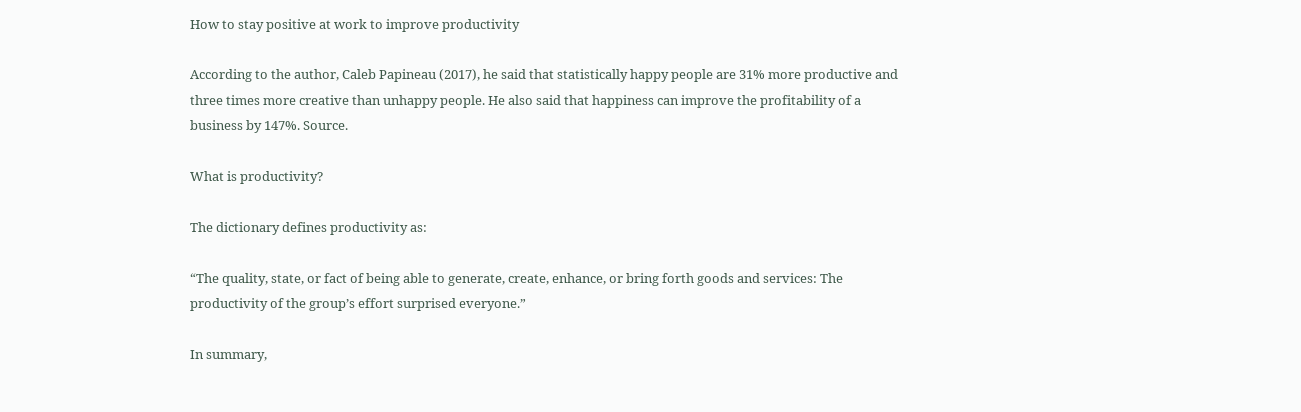How to stay positive at work to improve productivity

According to the author, Caleb Papineau (2017), he said that statistically happy people are 31% more productive and three times more creative than unhappy people. He also said that happiness can improve the profitability of a business by 147%. Source.

What is productivity?

The dictionary defines productivity as:

“The quality, state, or fact of being able to generate, create, enhance, or bring forth goods and services: The productivity of the group’s effort surprised everyone.”

In summary,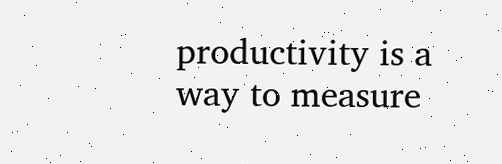productivity is a way to measure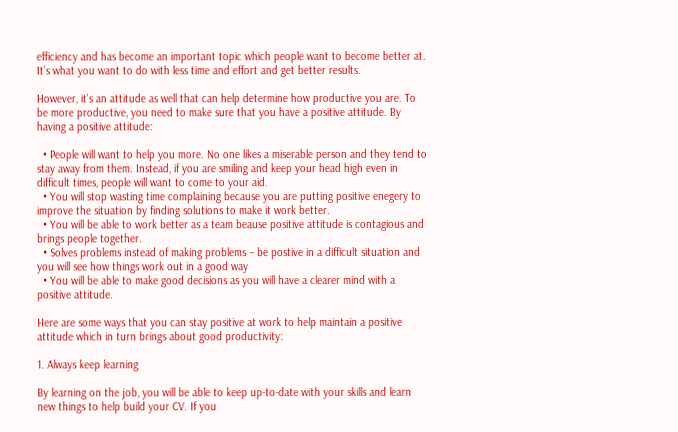efficiency and has become an important topic which people want to become better at. It’s what you want to do with less time and effort and get better results.

However, it’s an attitude as well that can help determine how productive you are. To be more productive, you need to make sure that you have a positive attitude. By having a positive attitude:

  • People will want to help you more. No one likes a miserable person and they tend to stay away from them. Instead, if you are smiling and keep your head high even in difficult times, people will want to come to your aid.
  • You will stop wasting time complaining because you are putting positive enegery to improve the situation by finding solutions to make it work better.
  • You will be able to work better as a team beause positive attitude is contagious and brings people together.
  • Solves problems instead of making problems – be postive in a difficult situation and you will see how things work out in a good way
  • You will be able to make good decisions as you will have a clearer mind with a positive attitude.

Here are some ways that you can stay positive at work to help maintain a positive attitude which in turn brings about good productivity:

1. Always keep learning

By learning on the job, you will be able to keep up-to-date with your skills and learn new things to help build your CV. If you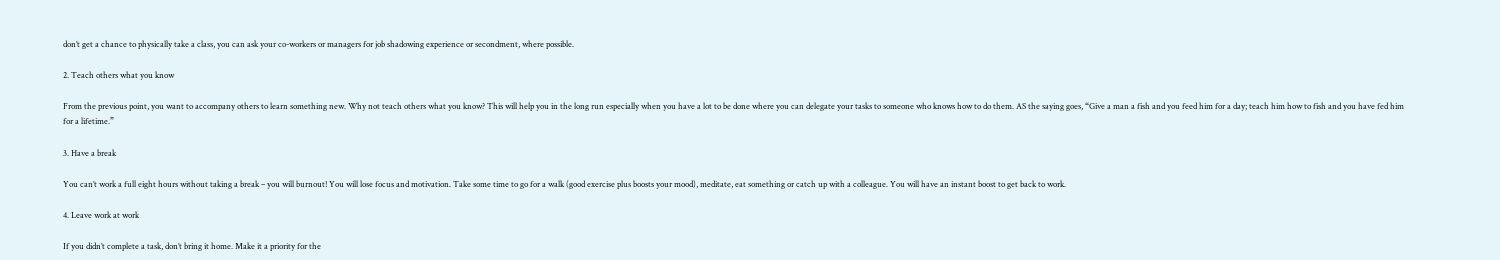don’t get a chance to physically take a class, you can ask your co-workers or managers for job shadowing experience or secondment, where possible.

2. Teach others what you know

From the previous point, you want to accompany others to learn something new. Why not teach others what you know? This will help you in the long run especially when you have a lot to be done where you can delegate your tasks to someone who knows how to do them. AS the saying goes, “Give a man a fish and you feed him for a day; teach him how to fish and you have fed him for a lifetime.”

3. Have a break

You can’t work a full eight hours without taking a break – you will burnout! You will lose focus and motivation. Take some time to go for a walk (good exercise plus boosts your mood), meditate, eat something or catch up with a colleague. You will have an instant boost to get back to work.

4. Leave work at work

If you didn’t complete a task, don’t bring it home. Make it a priority for the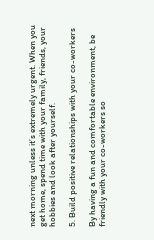next morning unless it’s extremely urgent. When you get home, spend time with your family, friends, your hobbies and look after yourself.

5. Build positive relationships with your co-workers

By having a fun and comfortable environment, be friendly with your co-workers so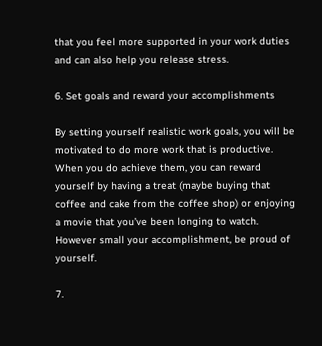that you feel more supported in your work duties and can also help you release stress.

6. Set goals and reward your accomplishments

By setting yourself realistic work goals, you will be motivated to do more work that is productive. When you do achieve them, you can reward yourself by having a treat (maybe buying that coffee and cake from the coffee shop) or enjoying a movie that you’ve been longing to watch. However small your accomplishment, be proud of yourself.

7.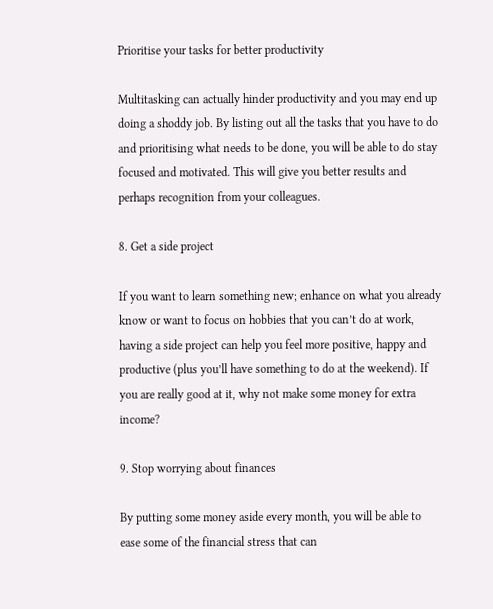Prioritise your tasks for better productivity

Multitasking can actually hinder productivity and you may end up doing a shoddy job. By listing out all the tasks that you have to do and prioritising what needs to be done, you will be able to do stay focused and motivated. This will give you better results and perhaps recognition from your colleagues.

8. Get a side project

If you want to learn something new; enhance on what you already know or want to focus on hobbies that you can’t do at work, having a side project can help you feel more positive, happy and productive (plus you’ll have something to do at the weekend). If you are really good at it, why not make some money for extra income?

9. Stop worrying about finances

By putting some money aside every month, you will be able to ease some of the financial stress that can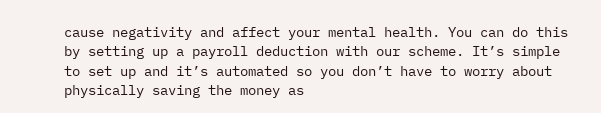cause negativity and affect your mental health. You can do this by setting up a payroll deduction with our scheme. It’s simple to set up and it’s automated so you don’t have to worry about physically saving the money as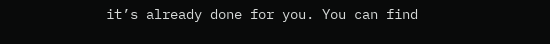it’s already done for you. You can find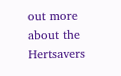out more about the Hertsavers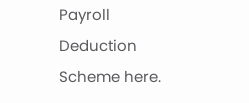Payroll Deduction Scheme here.